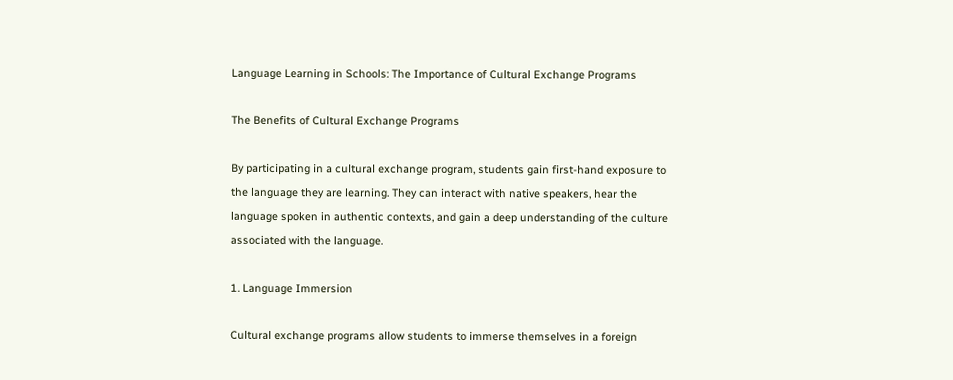Language Learning in Schools: The Importance of Cultural Exchange Programs

The Benefits of Cultural Exchange Programs

By participating in a cultural exchange program, students gain first-hand exposure to the language they are learning. They can interact with native speakers, hear the language spoken in authentic contexts, and gain a deep understanding of the culture associated with the language.

1. Language Immersion

Cultural exchange programs allow students to immerse themselves in a foreign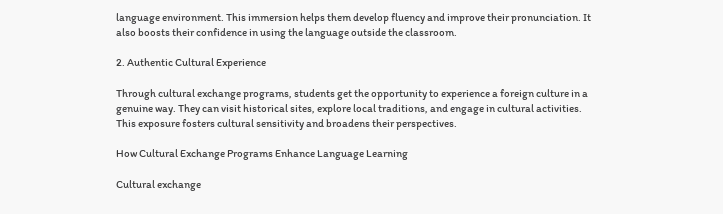language environment. This immersion helps them develop fluency and improve their pronunciation. It also boosts their confidence in using the language outside the classroom.

2. Authentic Cultural Experience

Through cultural exchange programs, students get the opportunity to experience a foreign culture in a genuine way. They can visit historical sites, explore local traditions, and engage in cultural activities. This exposure fosters cultural sensitivity and broadens their perspectives.

How Cultural Exchange Programs Enhance Language Learning

Cultural exchange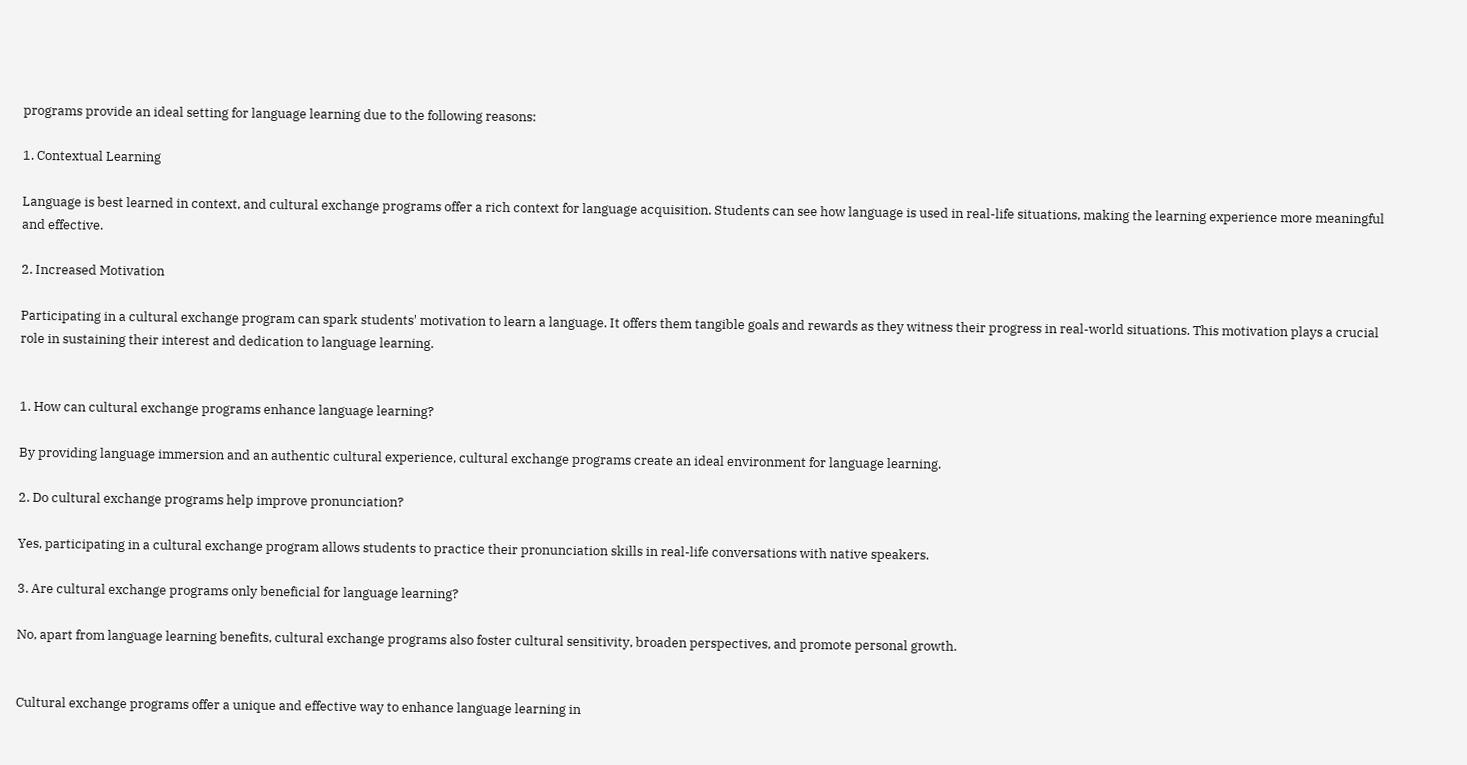programs provide an ideal setting for language learning due to the following reasons:

1. Contextual Learning

Language is best learned in context, and cultural exchange programs offer a rich context for language acquisition. Students can see how language is used in real-life situations, making the learning experience more meaningful and effective.

2. Increased Motivation

Participating in a cultural exchange program can spark students' motivation to learn a language. It offers them tangible goals and rewards as they witness their progress in real-world situations. This motivation plays a crucial role in sustaining their interest and dedication to language learning.


1. How can cultural exchange programs enhance language learning?

By providing language immersion and an authentic cultural experience, cultural exchange programs create an ideal environment for language learning.

2. Do cultural exchange programs help improve pronunciation?

Yes, participating in a cultural exchange program allows students to practice their pronunciation skills in real-life conversations with native speakers.

3. Are cultural exchange programs only beneficial for language learning?

No, apart from language learning benefits, cultural exchange programs also foster cultural sensitivity, broaden perspectives, and promote personal growth.


Cultural exchange programs offer a unique and effective way to enhance language learning in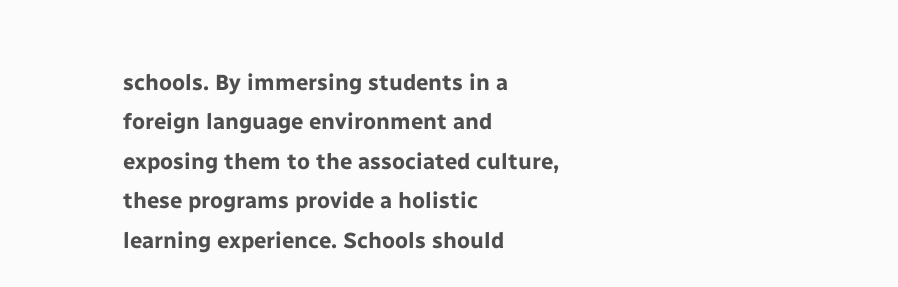schools. By immersing students in a foreign language environment and exposing them to the associated culture, these programs provide a holistic learning experience. Schools should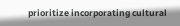prioritize incorporating cultural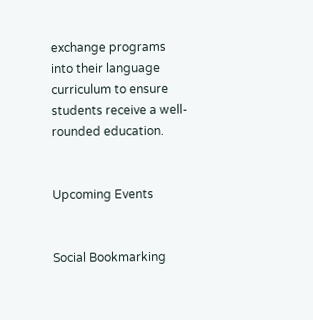exchange programs into their language curriculum to ensure students receive a well-rounded education.


Upcoming Events


Social Bookmarking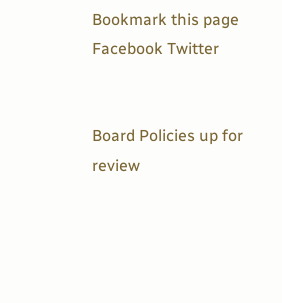Bookmark this page
Facebook Twitter


Board Policies up for review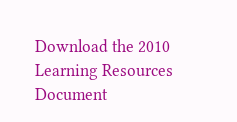Download the 2010 Learning Resources Document